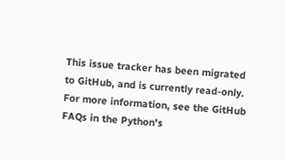This issue tracker has been migrated to GitHub, and is currently read-only.
For more information, see the GitHub FAQs in the Python's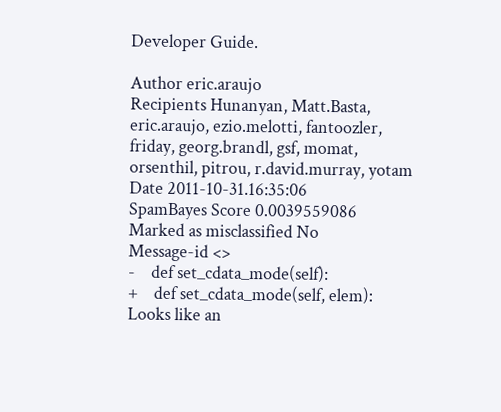Developer Guide.

Author eric.araujo
Recipients Hunanyan, Matt.Basta, eric.araujo, ezio.melotti, fantoozler, friday, georg.brandl, gsf, momat, orsenthil, pitrou, r.david.murray, yotam
Date 2011-10-31.16:35:06
SpamBayes Score 0.0039559086
Marked as misclassified No
Message-id <>
-    def set_cdata_mode(self):
+    def set_cdata_mode(self, elem):
Looks like an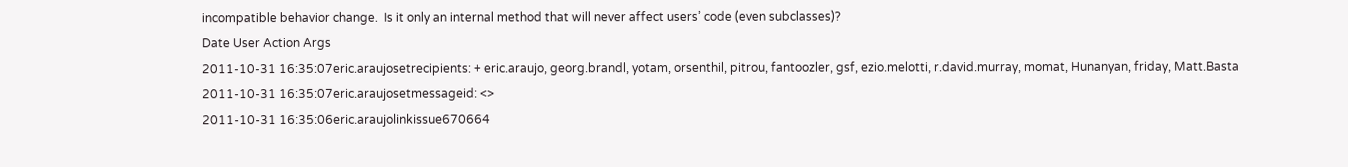incompatible behavior change.  Is it only an internal method that will never affect users’ code (even subclasses)?
Date User Action Args
2011-10-31 16:35:07eric.araujosetrecipients: + eric.araujo, georg.brandl, yotam, orsenthil, pitrou, fantoozler, gsf, ezio.melotti, r.david.murray, momat, Hunanyan, friday, Matt.Basta
2011-10-31 16:35:07eric.araujosetmessageid: <>
2011-10-31 16:35:06eric.araujolinkissue670664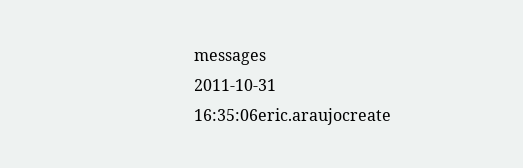messages
2011-10-31 16:35:06eric.araujocreate